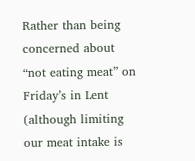Rather than being concerned about “not eating meat” on Friday’s in Lent (although limiting our meat intake is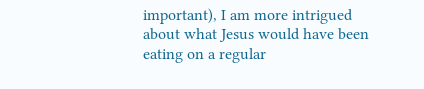important), I am more intrigued about what Jesus would have been eating on a regular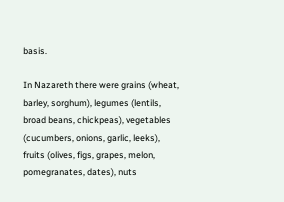basis.

In Nazareth there were grains (wheat, barley, sorghum), legumes (lentils, broad beans, chickpeas), vegetables (cucumbers, onions, garlic, leeks), fruits (olives, figs, grapes, melon, pomegranates, dates), nuts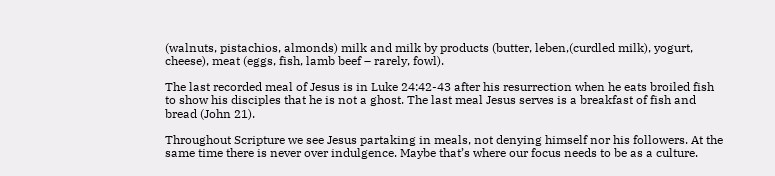(walnuts, pistachios, almonds) milk and milk by products (butter, leben,(curdled milk), yogurt, cheese), meat (eggs, fish, lamb beef – rarely, fowl).

The last recorded meal of Jesus is in Luke 24:42-43 after his resurrection when he eats broiled fish to show his disciples that he is not a ghost. The last meal Jesus serves is a breakfast of fish and bread (John 21).

Throughout Scripture we see Jesus partaking in meals, not denying himself nor his followers. At the same time there is never over indulgence. Maybe that’s where our focus needs to be as a culture.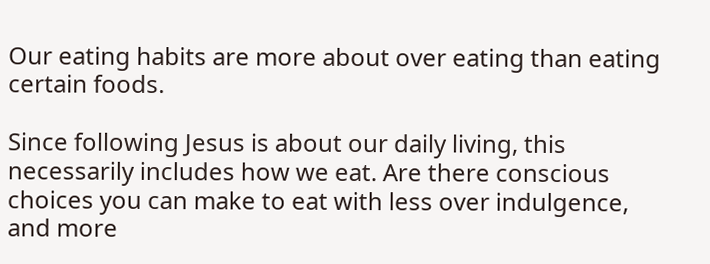Our eating habits are more about over eating than eating certain foods.

Since following Jesus is about our daily living, this necessarily includes how we eat. Are there conscious choices you can make to eat with less over indulgence, and more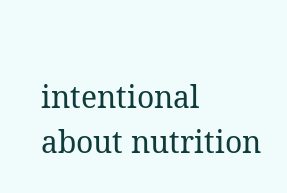intentional about nutrition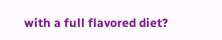with a full flavored diet?